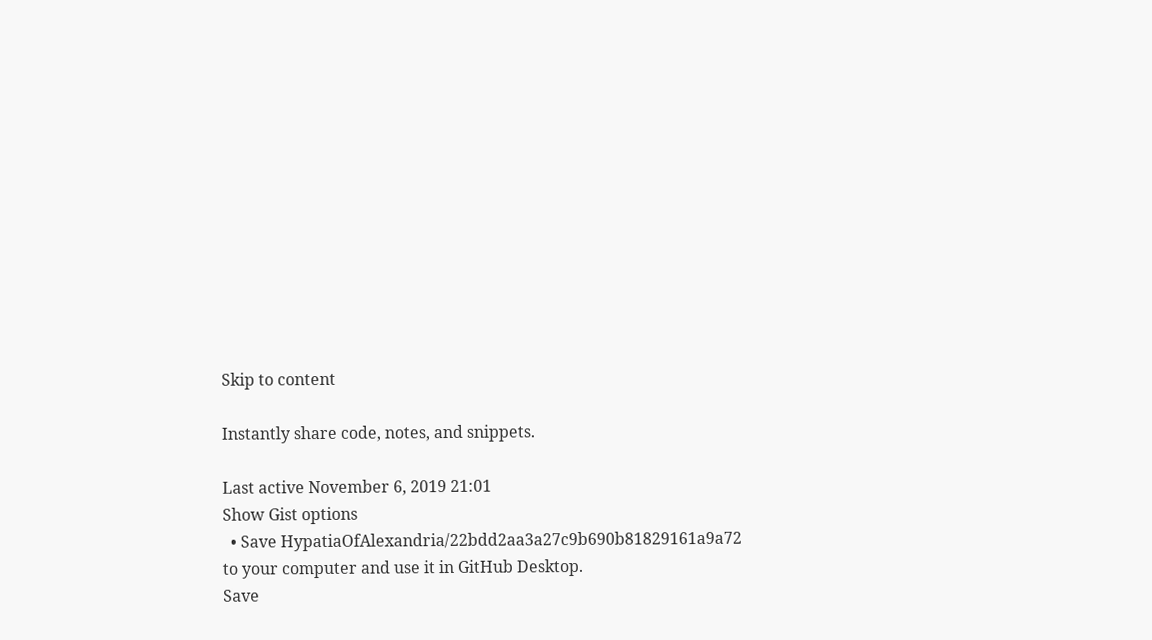Skip to content

Instantly share code, notes, and snippets.

Last active November 6, 2019 21:01
Show Gist options
  • Save HypatiaOfAlexandria/22bdd2aa3a27c9b690b81829161a9a72 to your computer and use it in GitHub Desktop.
Save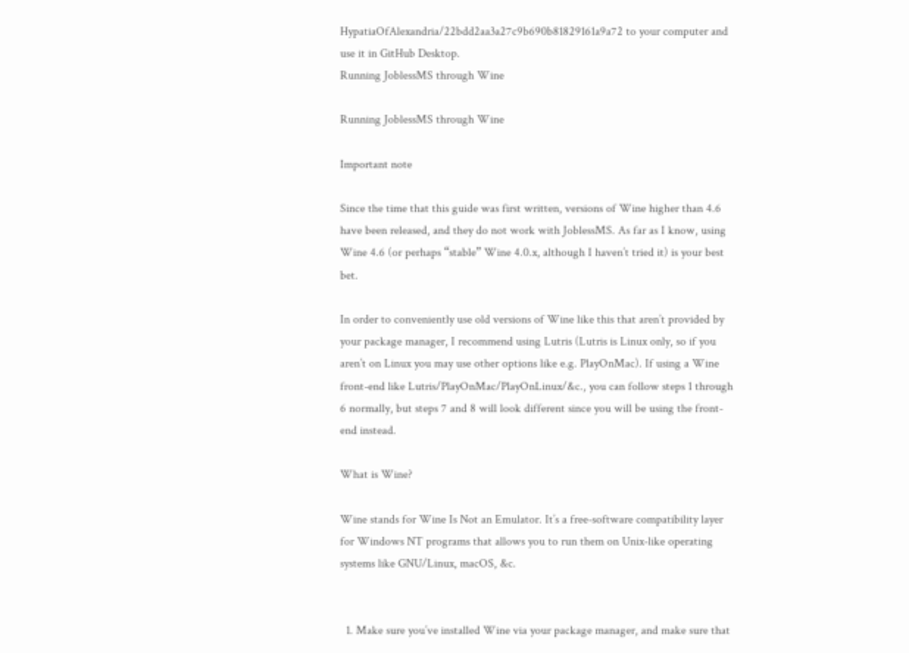HypatiaOfAlexandria/22bdd2aa3a27c9b690b81829161a9a72 to your computer and use it in GitHub Desktop.
Running JoblessMS through Wine

Running JoblessMS through Wine

Important note

Since the time that this guide was first written, versions of Wine higher than 4.6 have been released, and they do not work with JoblessMS. As far as I know, using Wine 4.6 (or perhaps “stable” Wine 4.0.x, although I haven’t tried it) is your best bet.

In order to conveniently use old versions of Wine like this that aren’t provided by your package manager, I recommend using Lutris (Lutris is Linux only, so if you aren’t on Linux you may use other options like e.g. PlayOnMac). If using a Wine front-end like Lutris/PlayOnMac/PlayOnLinux/&c., you can follow steps 1 through 6 normally, but steps 7 and 8 will look different since you will be using the front-end instead.

What is Wine?

Wine stands for Wine Is Not an Emulator. It’s a free-software compatibility layer for Windows NT programs that allows you to run them on Unix-like operating systems like GNU/Linux, macOS, &c.


  1. Make sure you’ve installed Wine via your package manager, and make sure that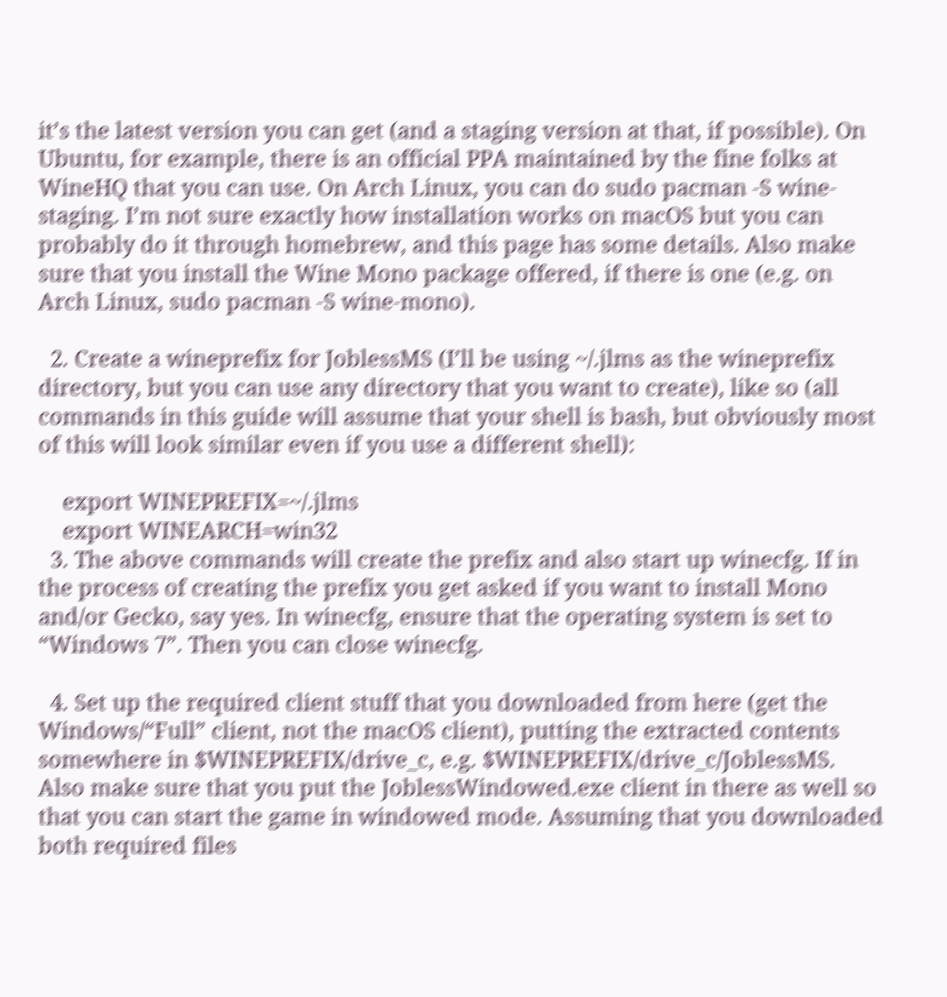it’s the latest version you can get (and a staging version at that, if possible). On Ubuntu, for example, there is an official PPA maintained by the fine folks at WineHQ that you can use. On Arch Linux, you can do sudo pacman -S wine-staging. I’m not sure exactly how installation works on macOS but you can probably do it through homebrew, and this page has some details. Also make sure that you install the Wine Mono package offered, if there is one (e.g. on Arch Linux, sudo pacman -S wine-mono).

  2. Create a wineprefix for JoblessMS (I’ll be using ~/.jlms as the wineprefix directory, but you can use any directory that you want to create), like so (all commands in this guide will assume that your shell is bash, but obviously most of this will look similar even if you use a different shell):

    export WINEPREFIX=~/.jlms
    export WINEARCH=win32
  3. The above commands will create the prefix and also start up winecfg. If in the process of creating the prefix you get asked if you want to install Mono and/or Gecko, say yes. In winecfg, ensure that the operating system is set to “Windows 7”. Then you can close winecfg.

  4. Set up the required client stuff that you downloaded from here (get the Windows/“Full” client, not the macOS client), putting the extracted contents somewhere in $WINEPREFIX/drive_c, e.g. $WINEPREFIX/drive_c/JoblessMS. Also make sure that you put the JoblessWindowed.exe client in there as well so that you can start the game in windowed mode. Assuming that you downloaded both required files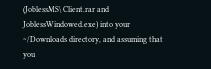(JoblessMS\ Client.rar and JoblessWindowed.exe) into your ~/Downloads directory, and assuming that you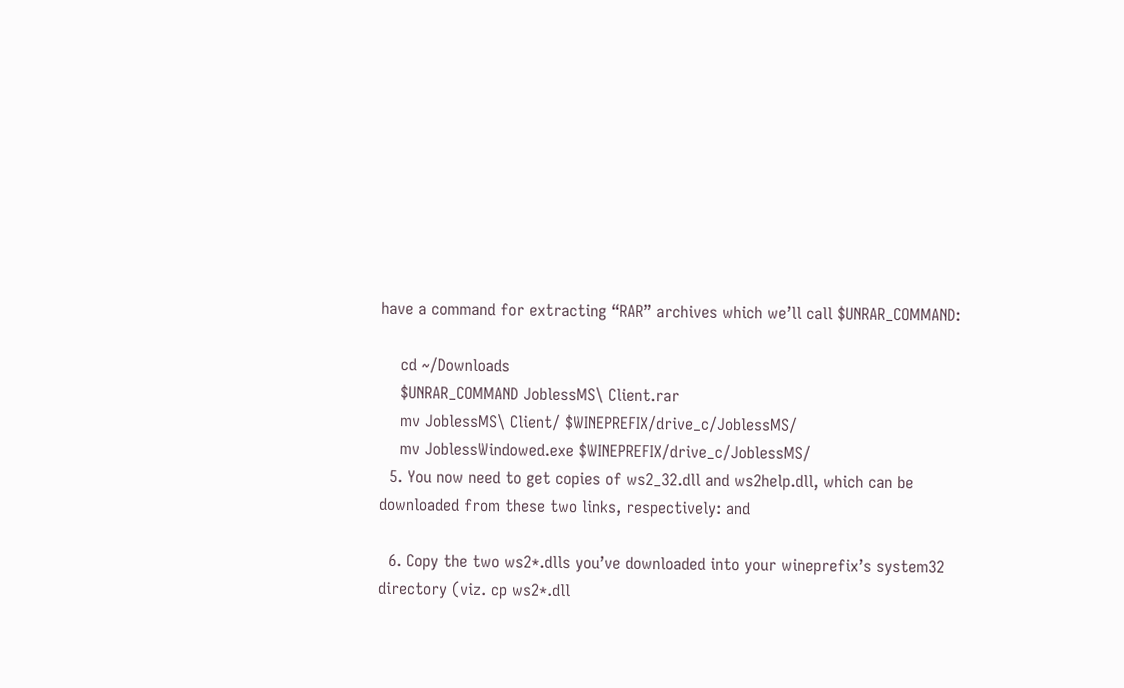have a command for extracting “RAR” archives which we’ll call $UNRAR_COMMAND:

    cd ~/Downloads
    $UNRAR_COMMAND JoblessMS\ Client.rar
    mv JoblessMS\ Client/ $WINEPREFIX/drive_c/JoblessMS/
    mv JoblessWindowed.exe $WINEPREFIX/drive_c/JoblessMS/
  5. You now need to get copies of ws2_32.dll and ws2help.dll, which can be downloaded from these two links, respectively: and

  6. Copy the two ws2*.dlls you’ve downloaded into your wineprefix’s system32 directory (viz. cp ws2*.dll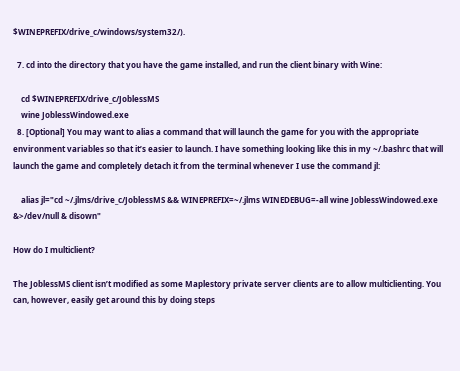$WINEPREFIX/drive_c/windows/system32/).

  7. cd into the directory that you have the game installed, and run the client binary with Wine:

    cd $WINEPREFIX/drive_c/JoblessMS
    wine JoblessWindowed.exe
  8. [Optional] You may want to alias a command that will launch the game for you with the appropriate environment variables so that it’s easier to launch. I have something looking like this in my ~/.bashrc that will launch the game and completely detach it from the terminal whenever I use the command jl:

    alias jl="cd ~/.jlms/drive_c/JoblessMS && WINEPREFIX=~/.jlms WINEDEBUG=-all wine JoblessWindowed.exe &>/dev/null & disown"

How do I multiclient?

The JoblessMS client isn’t modified as some Maplestory private server clients are to allow multiclienting. You can, however, easily get around this by doing steps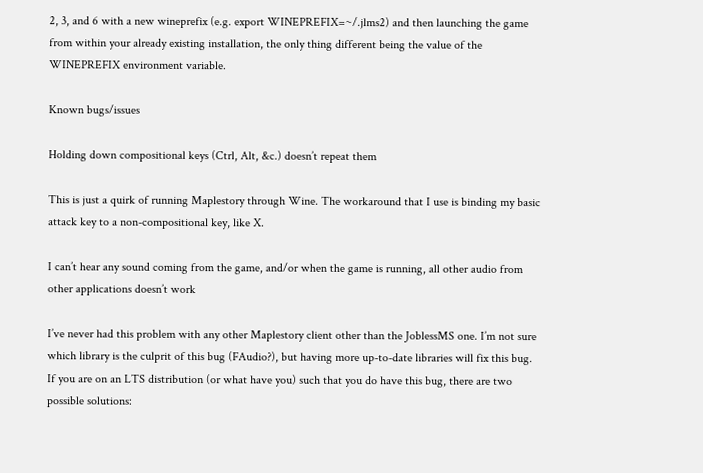2, 3, and 6 with a new wineprefix (e.g. export WINEPREFIX=~/.jlms2) and then launching the game from within your already existing installation, the only thing different being the value of the WINEPREFIX environment variable.

Known bugs/issues

Holding down compositional keys (Ctrl, Alt, &c.) doesn’t repeat them

This is just a quirk of running Maplestory through Wine. The workaround that I use is binding my basic attack key to a non-compositional key, like X.

I can’t hear any sound coming from the game, and/or when the game is running, all other audio from other applications doesn’t work

I’ve never had this problem with any other Maplestory client other than the JoblessMS one. I’m not sure which library is the culprit of this bug (FAudio?), but having more up-to-date libraries will fix this bug. If you are on an LTS distribution (or what have you) such that you do have this bug, there are two possible solutions: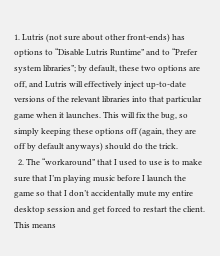1. Lutris (not sure about other front-ends) has options to “Disable Lutris Runtime” and to “Prefer system libraries”; by default, these two options are off, and Lutris will effectively inject up-to-date versions of the relevant libraries into that particular game when it launches. This will fix the bug, so simply keeping these options off (again, they are off by default anyways) should do the trick.
  2. The “workaround” that I used to use is to make sure that I’m playing music before I launch the game so that I don’t accidentally mute my entire desktop session and get forced to restart the client. This means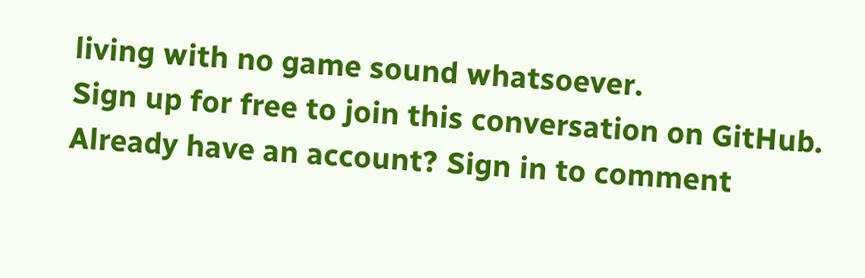living with no game sound whatsoever.
Sign up for free to join this conversation on GitHub. Already have an account? Sign in to comment